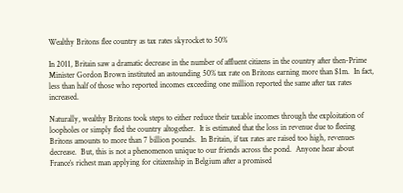Wealthy Britons flee country as tax rates skyrocket to 50%

In 2011, Britain saw a dramatic decrease in the number of affluent citizens in the country after then-Prime Minister Gordon Brown instituted an astounding 50% tax rate on Britons earning more than $1m.  In fact, less than half of those who reported incomes exceeding one million reported the same after tax rates increased.

Naturally, wealthy Britons took steps to either reduce their taxable incomes through the exploitation of loopholes or simply fled the country altogether.  It is estimated that the loss in revenue due to fleeing Britons amounts to more than 7 billion pounds.  In Britain, if tax rates are raised too high, revenues decrease.  But, this is not a phenomenon unique to our friends across the pond.  Anyone hear about France’s richest man applying for citizenship in Belgium after a promised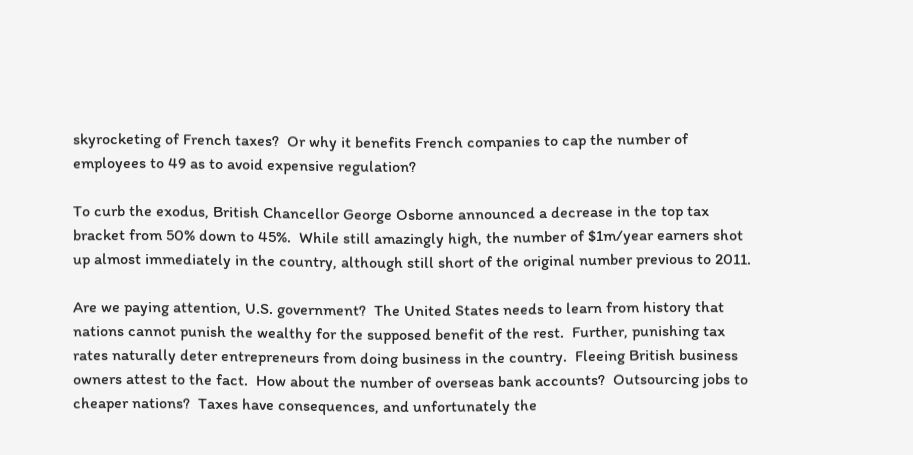skyrocketing of French taxes?  Or why it benefits French companies to cap the number of employees to 49 as to avoid expensive regulation?

To curb the exodus, British Chancellor George Osborne announced a decrease in the top tax bracket from 50% down to 45%.  While still amazingly high, the number of $1m/year earners shot up almost immediately in the country, although still short of the original number previous to 2011.

Are we paying attention, U.S. government?  The United States needs to learn from history that nations cannot punish the wealthy for the supposed benefit of the rest.  Further, punishing tax rates naturally deter entrepreneurs from doing business in the country.  Fleeing British business owners attest to the fact.  How about the number of overseas bank accounts?  Outsourcing jobs to cheaper nations?  Taxes have consequences, and unfortunately the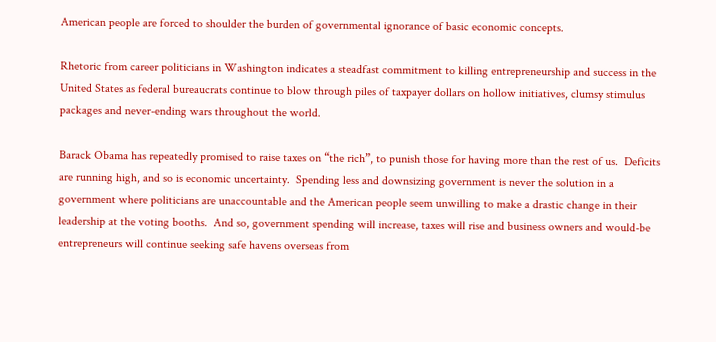American people are forced to shoulder the burden of governmental ignorance of basic economic concepts.

Rhetoric from career politicians in Washington indicates a steadfast commitment to killing entrepreneurship and success in the United States as federal bureaucrats continue to blow through piles of taxpayer dollars on hollow initiatives, clumsy stimulus packages and never-ending wars throughout the world.

Barack Obama has repeatedly promised to raise taxes on “the rich”, to punish those for having more than the rest of us.  Deficits are running high, and so is economic uncertainty.  Spending less and downsizing government is never the solution in a government where politicians are unaccountable and the American people seem unwilling to make a drastic change in their leadership at the voting booths.  And so, government spending will increase, taxes will rise and business owners and would-be entrepreneurs will continue seeking safe havens overseas from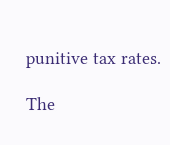punitive tax rates.

The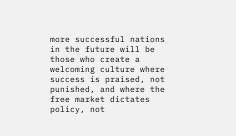more successful nations in the future will be those who create a welcoming culture where success is praised, not punished, and where the free market dictates policy, not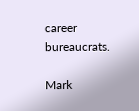career bureaucrats.

Mark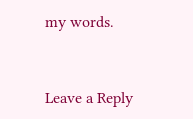my words.



Leave a Reply